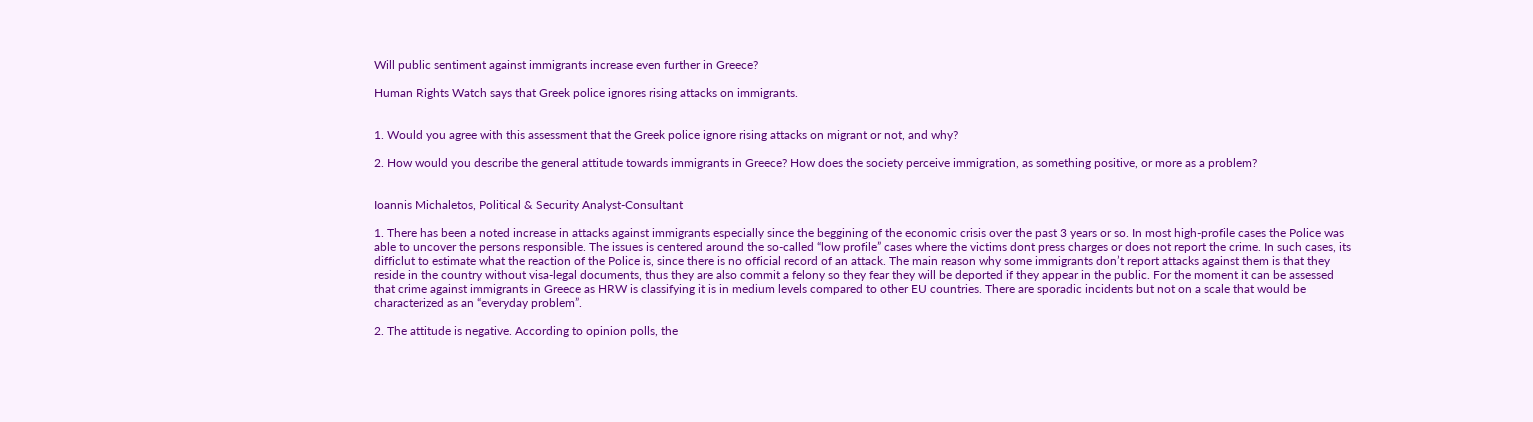Will public sentiment against immigrants increase even further in Greece?

Human Rights Watch says that Greek police ignores rising attacks on immigrants.


1. Would you agree with this assessment that the Greek police ignore rising attacks on migrant or not, and why?

2. How would you describe the general attitude towards immigrants in Greece? How does the society perceive immigration, as something positive, or more as a problem?


Ioannis Michaletos, Political & Security Analyst-Consultant

1. There has been a noted increase in attacks against immigrants especially since the beggining of the economic crisis over the past 3 years or so. In most high-profile cases the Police was able to uncover the persons responsible. The issues is centered around the so-called “low profile” cases where the victims dont press charges or does not report the crime. In such cases, its difficlut to estimate what the reaction of the Police is, since there is no official record of an attack. The main reason why some immigrants don’t report attacks against them is that they reside in the country without visa-legal documents, thus they are also commit a felony so they fear they will be deported if they appear in the public. For the moment it can be assessed that crime against immigrants in Greece as HRW is classifying it is in medium levels compared to other EU countries. There are sporadic incidents but not on a scale that would be characterized as an “everyday problem”.

2. The attitude is negative. According to opinion polls, the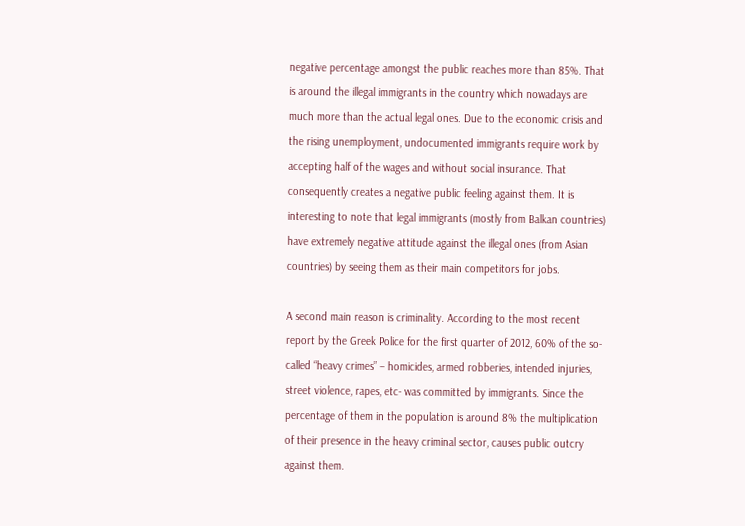negative percentage amongst the public reaches more than 85%. That is around the illegal immigrants in the country which nowadays are much more than the actual legal ones. Due to the economic crisis and the rising unemployment, undocumented immigrants require work by accepting half of the wages and without social insurance. That consequently creates a negative public feeling against them. It is interesting to note that legal immigrants (mostly from Balkan countries) have extremely negative attitude against the illegal ones (from Asian countries) by seeing them as their main competitors for jobs.

A second main reason is criminality. According to the most recent report by the Greek Police for the first quarter of 2012, 60% of the so-called “heavy crimes” – homicides, armed robberies, intended injuries, street violence, rapes, etc- was committed by immigrants. Since the percentage of them in the population is around 8% the multiplication of their presence in the heavy criminal sector, causes public outcry against them.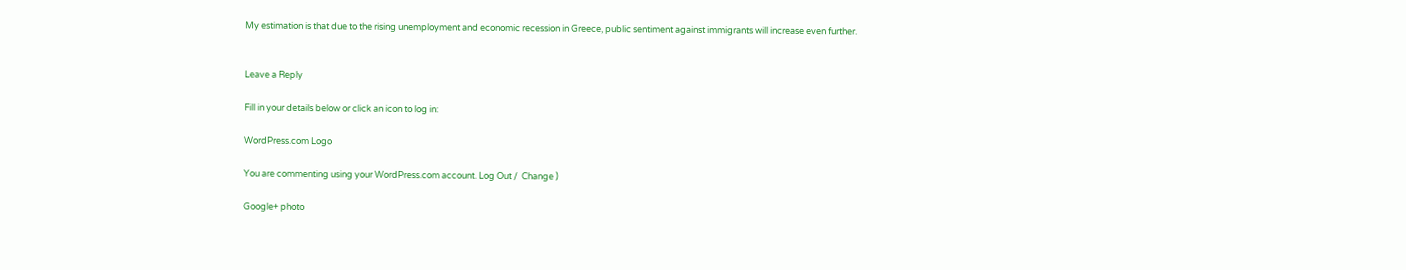My estimation is that due to the rising unemployment and economic recession in Greece, public sentiment against immigrants will increase even further.


Leave a Reply

Fill in your details below or click an icon to log in:

WordPress.com Logo

You are commenting using your WordPress.com account. Log Out /  Change )

Google+ photo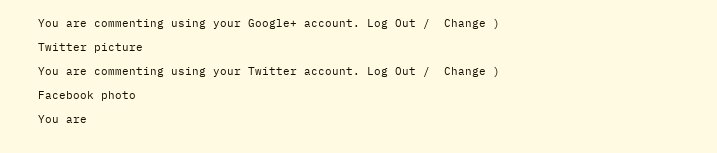You are commenting using your Google+ account. Log Out /  Change )

Twitter picture

You are commenting using your Twitter account. Log Out /  Change )

Facebook photo

You are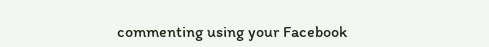commenting using your Facebook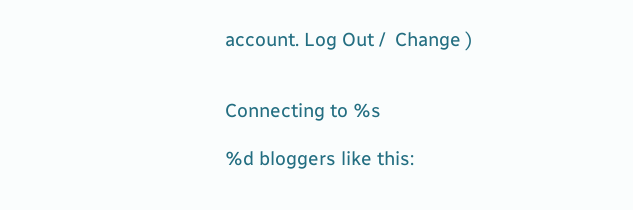account. Log Out /  Change )


Connecting to %s

%d bloggers like this: